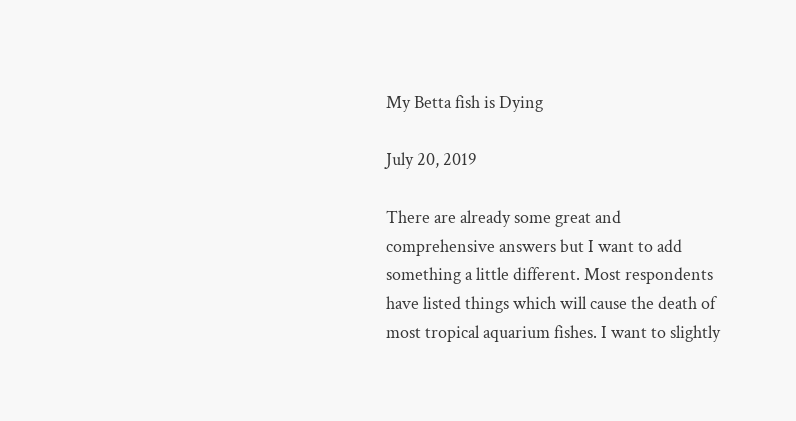My Betta fish is Dying

July 20, 2019

There are already some great and comprehensive answers but I want to add something a little different. Most respondents have listed things which will cause the death of most tropical aquarium fishes. I want to slightly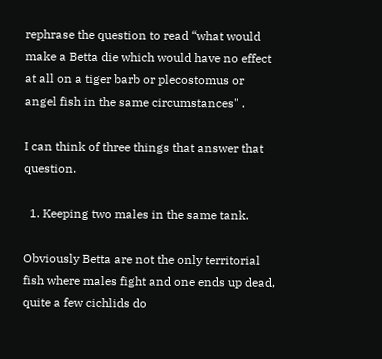rephrase the question to read “what would make a Betta die which would have no effect at all on a tiger barb or plecostomus or angel fish in the same circumstances" .

I can think of three things that answer that question.

  1. Keeping two males in the same tank.

Obviously Betta are not the only territorial fish where males fight and one ends up dead, quite a few cichlids do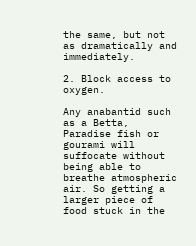the same, but not as dramatically and immediately.

2. Block access to oxygen.

Any anabantid such as a Betta, Paradise fish or gourami will suffocate without being able to breathe atmospheric air. So getting a larger piece of food stuck in the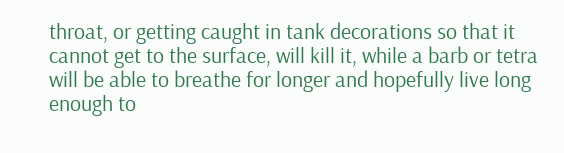throat, or getting caught in tank decorations so that it cannot get to the surface, will kill it, while a barb or tetra will be able to breathe for longer and hopefully live long enough to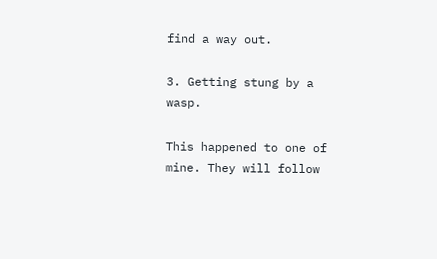find a way out.

3. Getting stung by a wasp.

This happened to one of mine. They will follow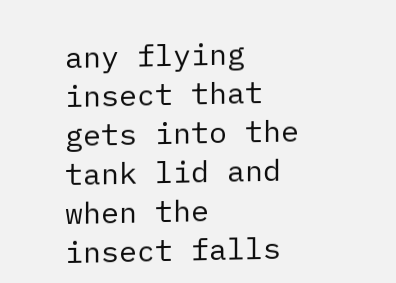any flying insect that gets into the tank lid and when the insect falls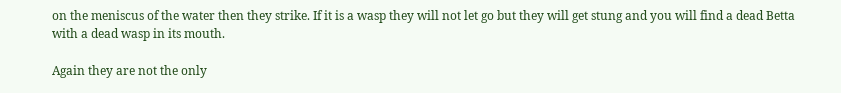on the meniscus of the water then they strike. If it is a wasp they will not let go but they will get stung and you will find a dead Betta with a dead wasp in its mouth.

Again they are not the only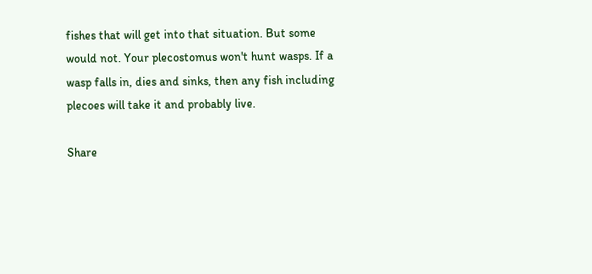fishes that will get into that situation. But some would not. Your plecostomus won't hunt wasps. If a wasp falls in, dies and sinks, then any fish including plecoes will take it and probably live.

Share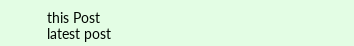this Post
latest post